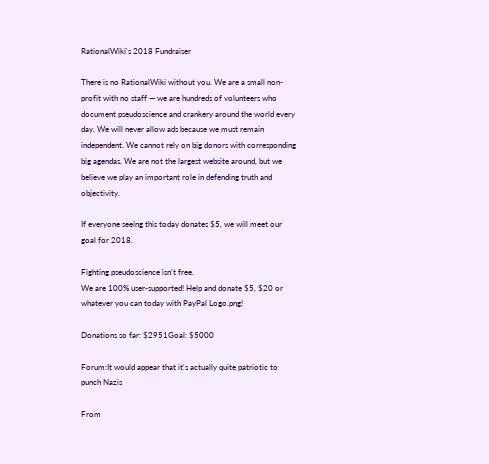RationalWiki's 2018 Fundraiser

There is no RationalWiki without you. We are a small non-profit with no staff — we are hundreds of volunteers who document pseudoscience and crankery around the world every day. We will never allow ads because we must remain independent. We cannot rely on big donors with corresponding big agendas. We are not the largest website around, but we believe we play an important role in defending truth and objectivity.

If everyone seeing this today donates $5, we will meet our goal for 2018.

Fighting pseudoscience isn't free.
We are 100% user-supported! Help and donate $5, $20 or whatever you can today with PayPal Logo.png!

Donations so far: $2951Goal: $5000

Forum:It would appear that it's actually quite patriotic to punch Nazis

From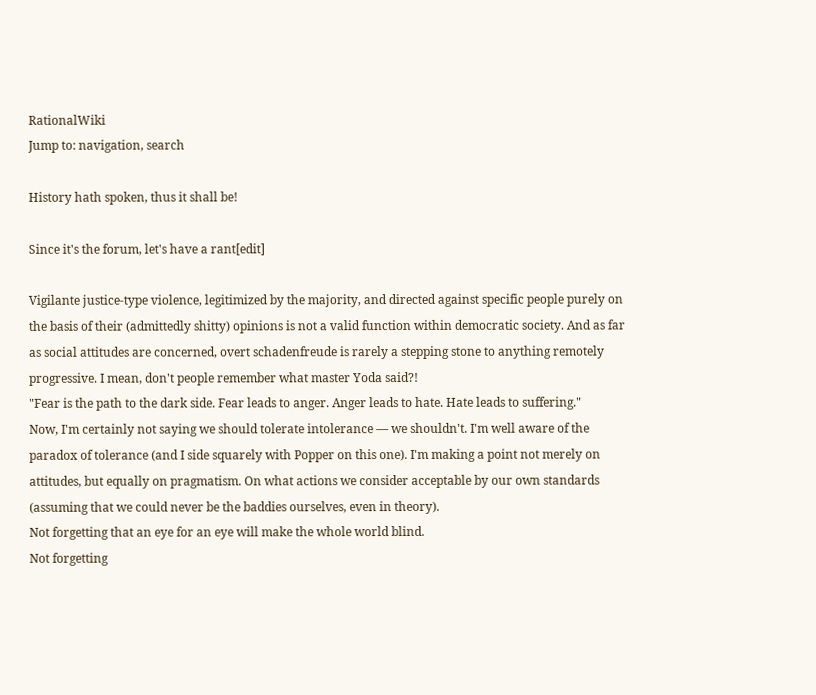RationalWiki
Jump to: navigation, search

History hath spoken, thus it shall be!

Since it's the forum, let's have a rant[edit]

Vigilante justice-type violence, legitimized by the majority, and directed against specific people purely on the basis of their (admittedly shitty) opinions is not a valid function within democratic society. And as far as social attitudes are concerned, overt schadenfreude is rarely a stepping stone to anything remotely progressive. I mean, don't people remember what master Yoda said?!
"Fear is the path to the dark side. Fear leads to anger. Anger leads to hate. Hate leads to suffering."
Now, I'm certainly not saying we should tolerate intolerance — we shouldn't. I'm well aware of the paradox of tolerance (and I side squarely with Popper on this one). I'm making a point not merely on attitudes, but equally on pragmatism. On what actions we consider acceptable by our own standards (assuming that we could never be the baddies ourselves, even in theory).
Not forgetting that an eye for an eye will make the whole world blind.
Not forgetting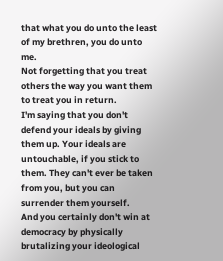that what you do unto the least of my brethren, you do unto me.
Not forgetting that you treat others the way you want them to treat you in return.
I'm saying that you don't defend your ideals by giving them up. Your ideals are untouchable, if you stick to them. They can't ever be taken from you, but you can surrender them yourself.
And you certainly don't win at democracy by physically brutalizing your ideological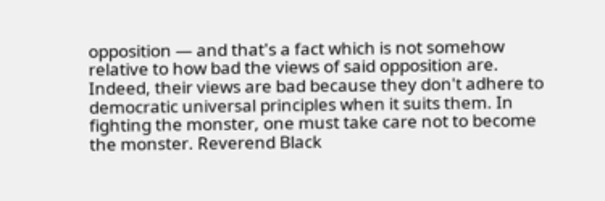opposition — and that's a fact which is not somehow relative to how bad the views of said opposition are.
Indeed, their views are bad because they don't adhere to democratic universal principles when it suits them. In fighting the monster, one must take care not to become the monster. Reverend Black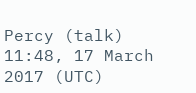Percy (talk) 11:48, 17 March 2017 (UTC)